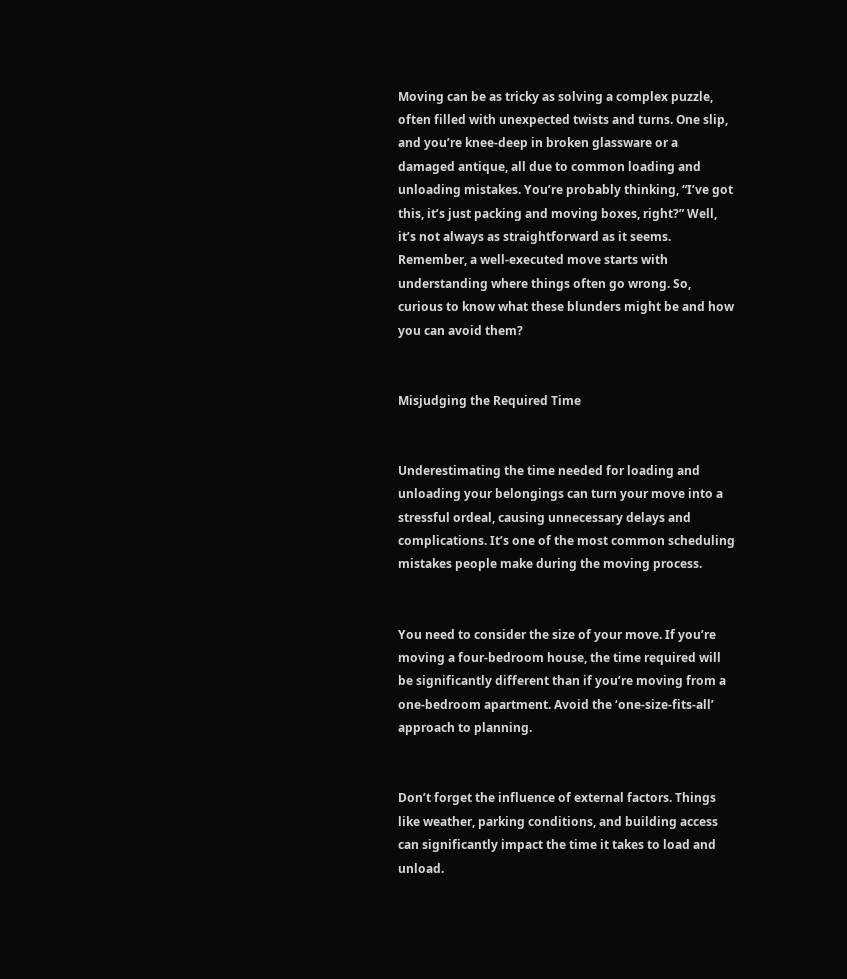Moving can be as tricky as solving a complex puzzle, often filled with unexpected twists and turns. One slip, and you’re knee-deep in broken glassware or a damaged antique, all due to common loading and unloading mistakes. You’re probably thinking, “I’ve got this, it’s just packing and moving boxes, right?” Well, it’s not always as straightforward as it seems. Remember, a well-executed move starts with understanding where things often go wrong. So, curious to know what these blunders might be and how you can avoid them?


Misjudging the Required Time


Underestimating the time needed for loading and unloading your belongings can turn your move into a stressful ordeal, causing unnecessary delays and complications. It’s one of the most common scheduling mistakes people make during the moving process.


You need to consider the size of your move. If you’re moving a four-bedroom house, the time required will be significantly different than if you’re moving from a one-bedroom apartment. Avoid the ‘one-size-fits-all’ approach to planning.


Don’t forget the influence of external factors. Things like weather, parking conditions, and building access can significantly impact the time it takes to load and unload.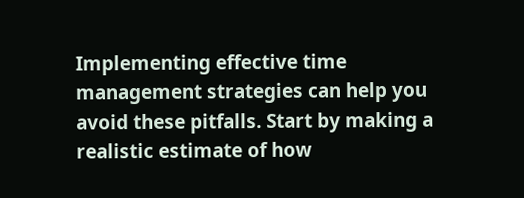Implementing effective time management strategies can help you avoid these pitfalls. Start by making a realistic estimate of how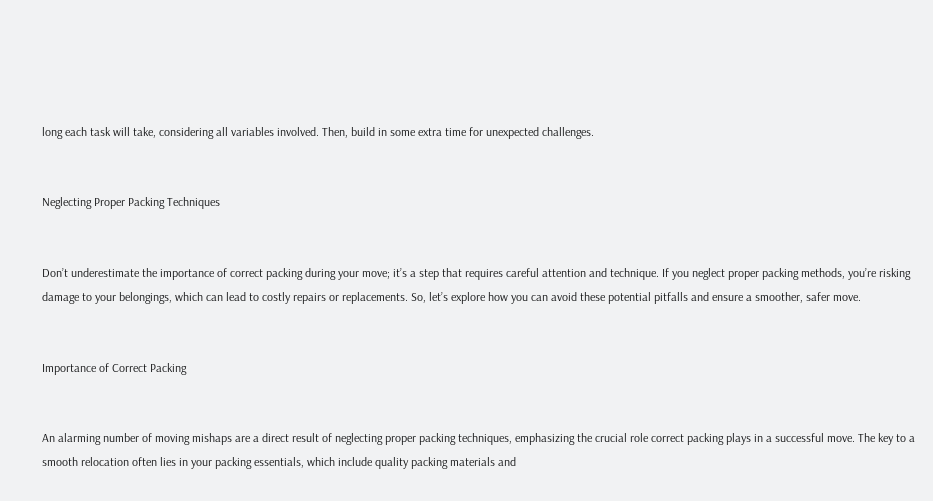long each task will take, considering all variables involved. Then, build in some extra time for unexpected challenges.


Neglecting Proper Packing Techniques


Don’t underestimate the importance of correct packing during your move; it’s a step that requires careful attention and technique. If you neglect proper packing methods, you’re risking damage to your belongings, which can lead to costly repairs or replacements. So, let’s explore how you can avoid these potential pitfalls and ensure a smoother, safer move.


Importance of Correct Packing


An alarming number of moving mishaps are a direct result of neglecting proper packing techniques, emphasizing the crucial role correct packing plays in a successful move. The key to a smooth relocation often lies in your packing essentials, which include quality packing materials and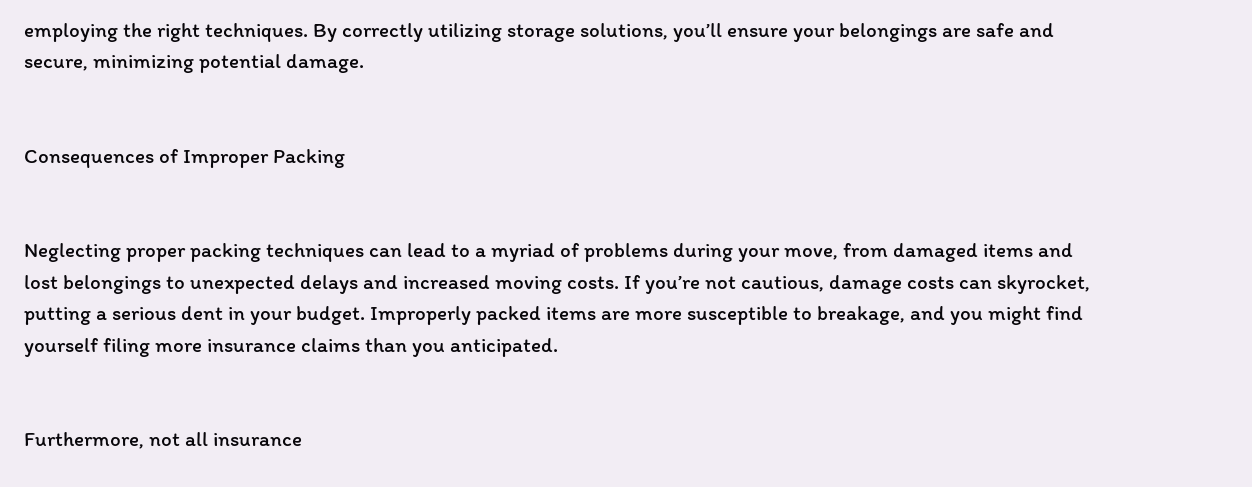employing the right techniques. By correctly utilizing storage solutions, you’ll ensure your belongings are safe and secure, minimizing potential damage.


Consequences of Improper Packing


Neglecting proper packing techniques can lead to a myriad of problems during your move, from damaged items and lost belongings to unexpected delays and increased moving costs. If you’re not cautious, damage costs can skyrocket, putting a serious dent in your budget. Improperly packed items are more susceptible to breakage, and you might find yourself filing more insurance claims than you anticipated.


Furthermore, not all insurance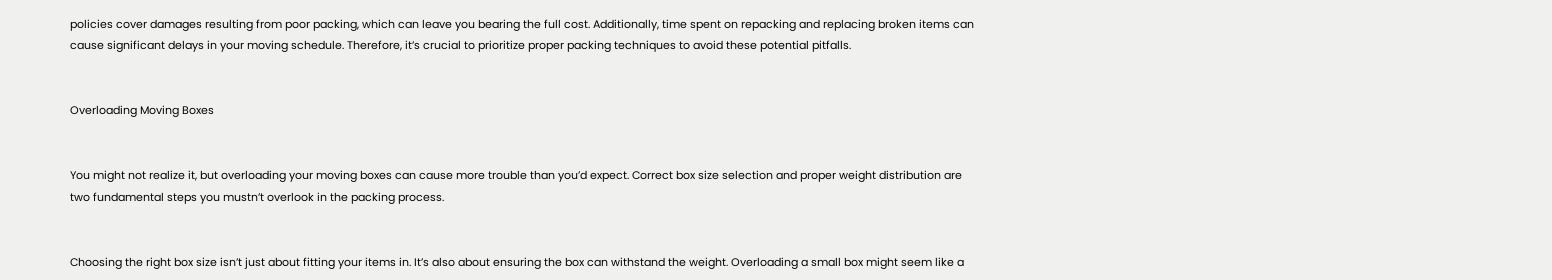policies cover damages resulting from poor packing, which can leave you bearing the full cost. Additionally, time spent on repacking and replacing broken items can cause significant delays in your moving schedule. Therefore, it’s crucial to prioritize proper packing techniques to avoid these potential pitfalls.


Overloading Moving Boxes


You might not realize it, but overloading your moving boxes can cause more trouble than you’d expect. Correct box size selection and proper weight distribution are two fundamental steps you mustn’t overlook in the packing process.


Choosing the right box size isn’t just about fitting your items in. It’s also about ensuring the box can withstand the weight. Overloading a small box might seem like a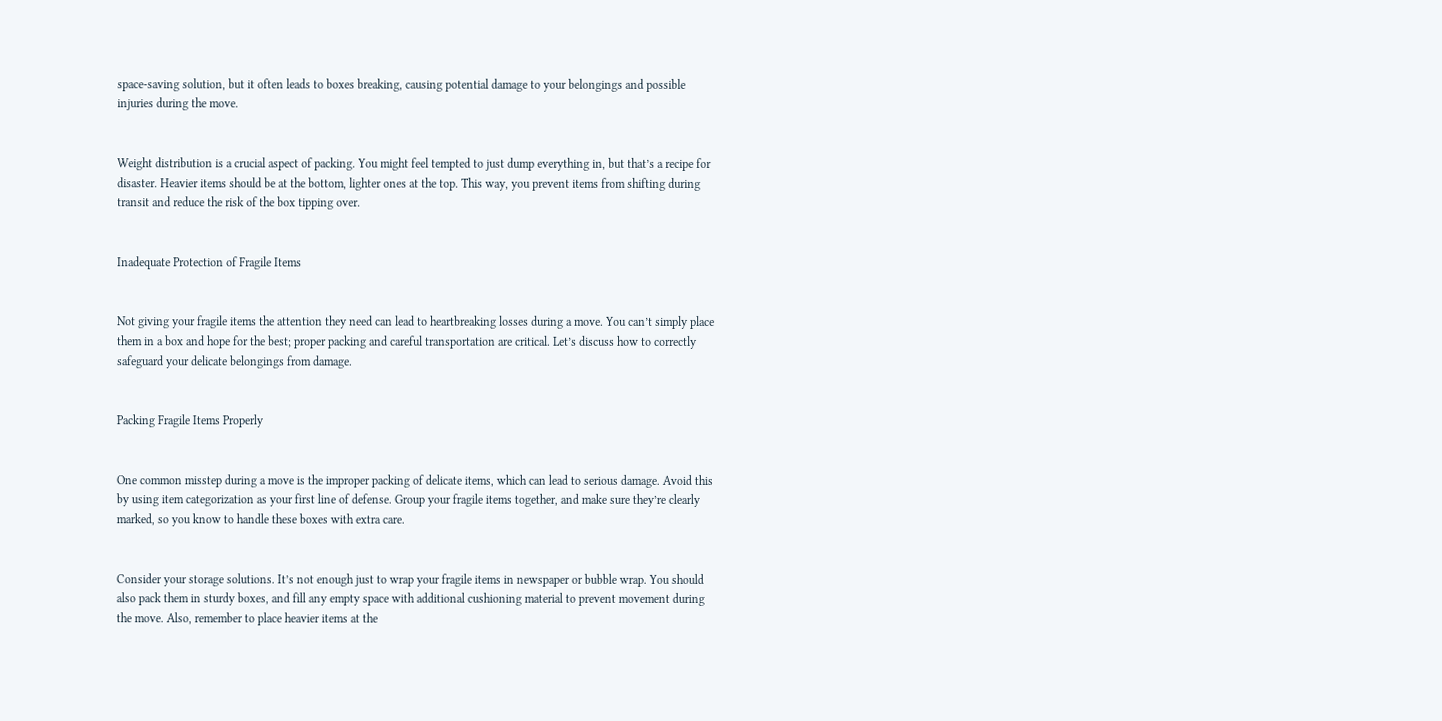space-saving solution, but it often leads to boxes breaking, causing potential damage to your belongings and possible injuries during the move.


Weight distribution is a crucial aspect of packing. You might feel tempted to just dump everything in, but that’s a recipe for disaster. Heavier items should be at the bottom, lighter ones at the top. This way, you prevent items from shifting during transit and reduce the risk of the box tipping over.


Inadequate Protection of Fragile Items


Not giving your fragile items the attention they need can lead to heartbreaking losses during a move. You can’t simply place them in a box and hope for the best; proper packing and careful transportation are critical. Let’s discuss how to correctly safeguard your delicate belongings from damage.


Packing Fragile Items Properly


One common misstep during a move is the improper packing of delicate items, which can lead to serious damage. Avoid this by using item categorization as your first line of defense. Group your fragile items together, and make sure they’re clearly marked, so you know to handle these boxes with extra care.


Consider your storage solutions. It’s not enough just to wrap your fragile items in newspaper or bubble wrap. You should also pack them in sturdy boxes, and fill any empty space with additional cushioning material to prevent movement during the move. Also, remember to place heavier items at the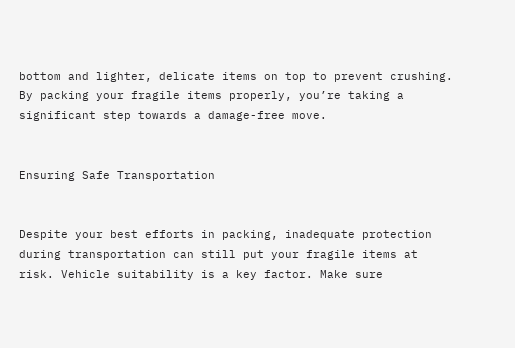bottom and lighter, delicate items on top to prevent crushing. By packing your fragile items properly, you’re taking a significant step towards a damage-free move.


Ensuring Safe Transportation


Despite your best efforts in packing, inadequate protection during transportation can still put your fragile items at risk. Vehicle suitability is a key factor. Make sure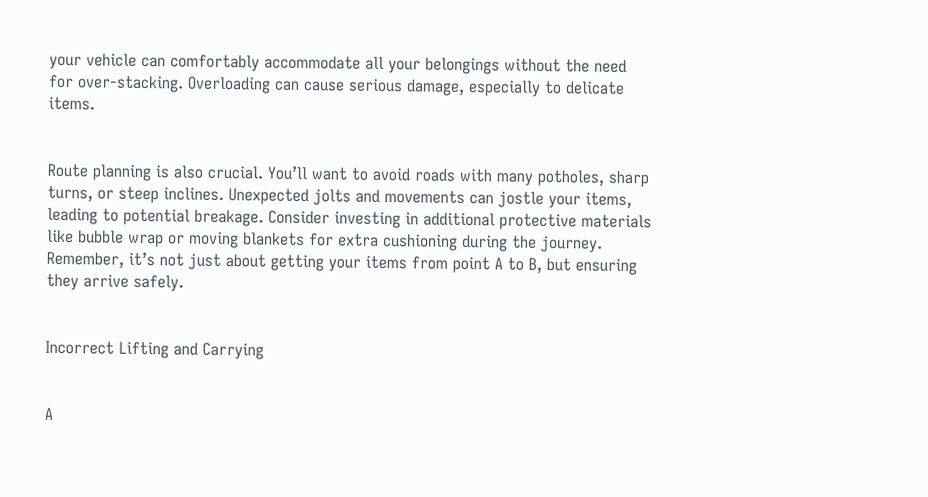your vehicle can comfortably accommodate all your belongings without the need for over-stacking. Overloading can cause serious damage, especially to delicate items.


Route planning is also crucial. You’ll want to avoid roads with many potholes, sharp turns, or steep inclines. Unexpected jolts and movements can jostle your items, leading to potential breakage. Consider investing in additional protective materials like bubble wrap or moving blankets for extra cushioning during the journey. Remember, it’s not just about getting your items from point A to B, but ensuring they arrive safely.


Incorrect Lifting and Carrying


A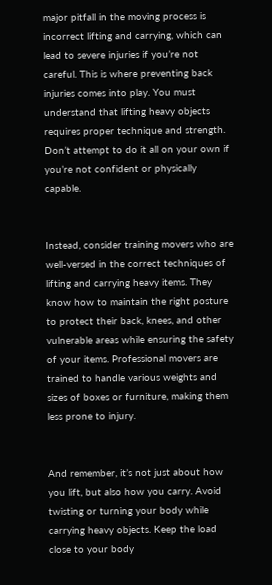major pitfall in the moving process is incorrect lifting and carrying, which can lead to severe injuries if you’re not careful. This is where preventing back injuries comes into play. You must understand that lifting heavy objects requires proper technique and strength. Don’t attempt to do it all on your own if you’re not confident or physically capable.


Instead, consider training movers who are well-versed in the correct techniques of lifting and carrying heavy items. They know how to maintain the right posture to protect their back, knees, and other vulnerable areas while ensuring the safety of your items. Professional movers are trained to handle various weights and sizes of boxes or furniture, making them less prone to injury.


And remember, it’s not just about how you lift, but also how you carry. Avoid twisting or turning your body while carrying heavy objects. Keep the load close to your body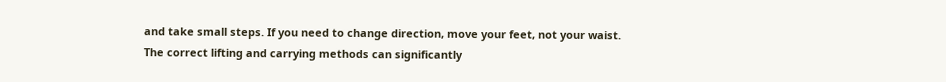and take small steps. If you need to change direction, move your feet, not your waist. The correct lifting and carrying methods can significantly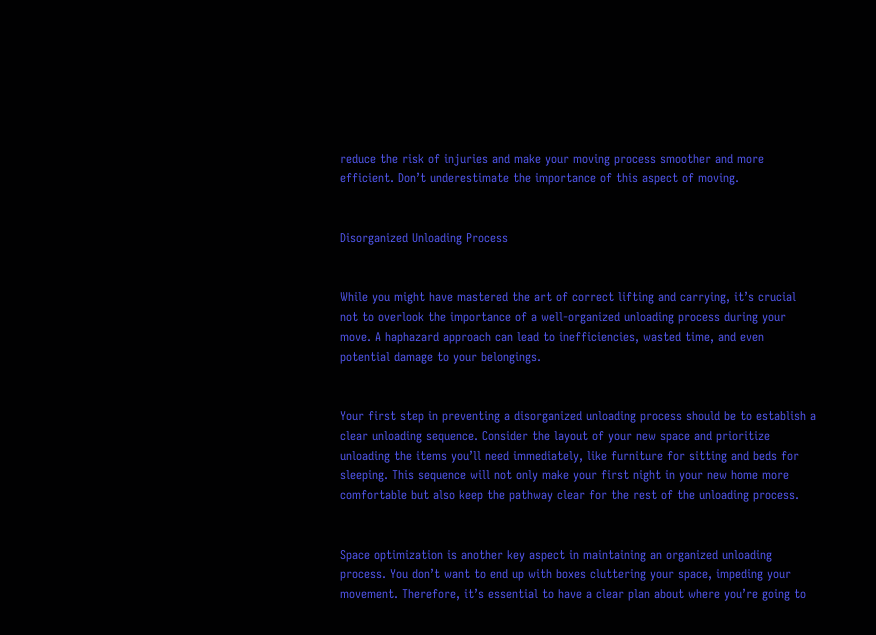reduce the risk of injuries and make your moving process smoother and more efficient. Don’t underestimate the importance of this aspect of moving.


Disorganized Unloading Process


While you might have mastered the art of correct lifting and carrying, it’s crucial not to overlook the importance of a well-organized unloading process during your move. A haphazard approach can lead to inefficiencies, wasted time, and even potential damage to your belongings.


Your first step in preventing a disorganized unloading process should be to establish a clear unloading sequence. Consider the layout of your new space and prioritize unloading the items you’ll need immediately, like furniture for sitting and beds for sleeping. This sequence will not only make your first night in your new home more comfortable but also keep the pathway clear for the rest of the unloading process.


Space optimization is another key aspect in maintaining an organized unloading process. You don’t want to end up with boxes cluttering your space, impeding your movement. Therefore, it’s essential to have a clear plan about where you’re going to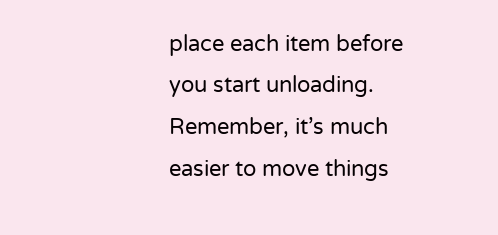place each item before you start unloading. Remember, it’s much easier to move things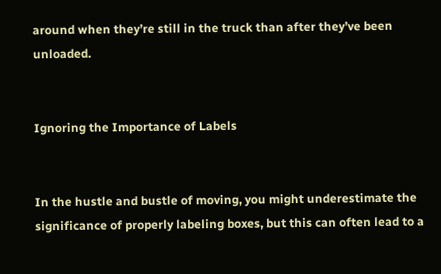around when they’re still in the truck than after they’ve been unloaded.


Ignoring the Importance of Labels


In the hustle and bustle of moving, you might underestimate the significance of properly labeling boxes, but this can often lead to a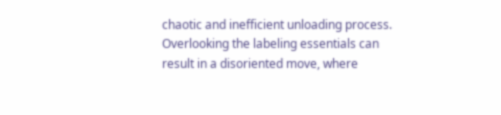chaotic and inefficient unloading process. Overlooking the labeling essentials can result in a disoriented move, where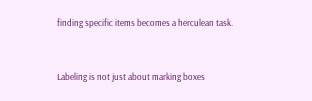finding specific items becomes a herculean task.


Labeling is not just about marking boxes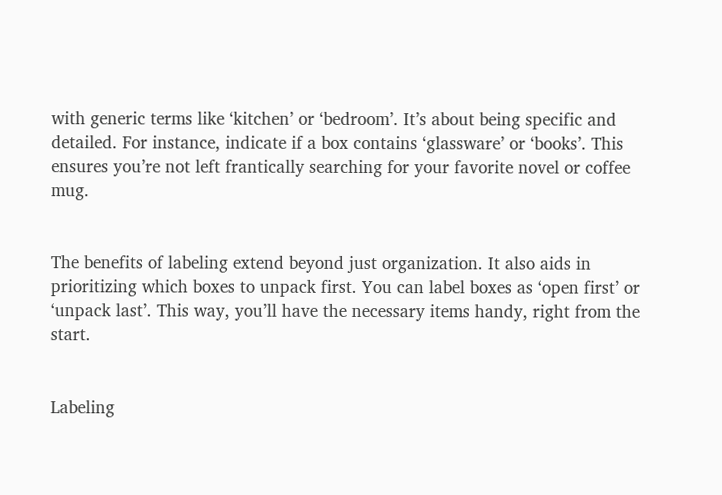with generic terms like ‘kitchen’ or ‘bedroom’. It’s about being specific and detailed. For instance, indicate if a box contains ‘glassware’ or ‘books’. This ensures you’re not left frantically searching for your favorite novel or coffee mug.


The benefits of labeling extend beyond just organization. It also aids in prioritizing which boxes to unpack first. You can label boxes as ‘open first’ or ‘unpack last’. This way, you’ll have the necessary items handy, right from the start.


Labeling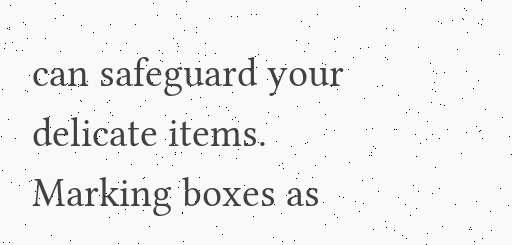can safeguard your delicate items. Marking boxes as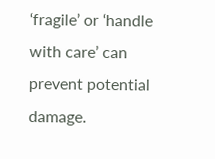‘fragile’ or ‘handle with care’ can prevent potential damage.